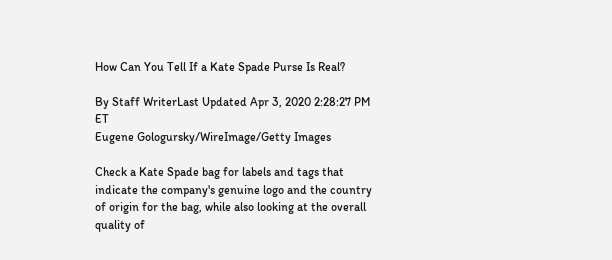How Can You Tell If a Kate Spade Purse Is Real?

By Staff WriterLast Updated Apr 3, 2020 2:28:27 PM ET
Eugene Gologursky/WireImage/Getty Images

Check a Kate Spade bag for labels and tags that indicate the company's genuine logo and the country of origin for the bag, while also looking at the overall quality of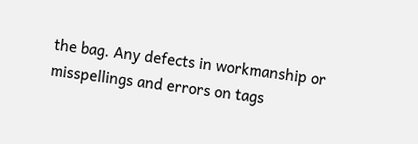the bag. Any defects in workmanship or misspellings and errors on tags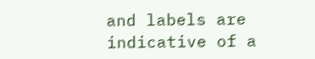and labels are indicative of a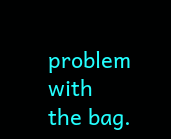problem with the bag.